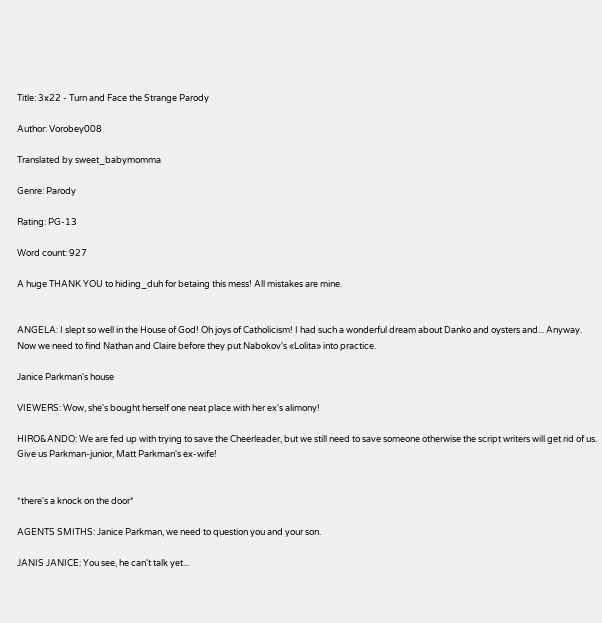Title: 3x22 - Turn and Face the Strange Parody

Author: Vorobey008

Translated by sweet_babymomma

Genre: Parody

Rating: PG-13

Word count: 927

A huge THANK YOU to hiding_duh for betaing this mess! All mistakes are mine.


ANGELA: I slept so well in the House of God! Oh joys of Catholicism! I had such a wonderful dream about Danko and oysters and... Anyway. Now we need to find Nathan and Claire before they put Nabokov's «Lolita» into practice.

Janice Parkman's house

VIEWERS: Wow, she's bought herself one neat place with her ex's alimony!

HIRO&ANDO: We are fed up with trying to save the Cheerleader, but we still need to save someone otherwise the script writers will get rid of us. Give us Parkman-junior, Matt Parkman's ex-wife!


*there's a knock on the door*

AGENTS SMITHS: Janice Parkman, we need to question you and your son.

JANIS JANICE: You see, he can't talk yet...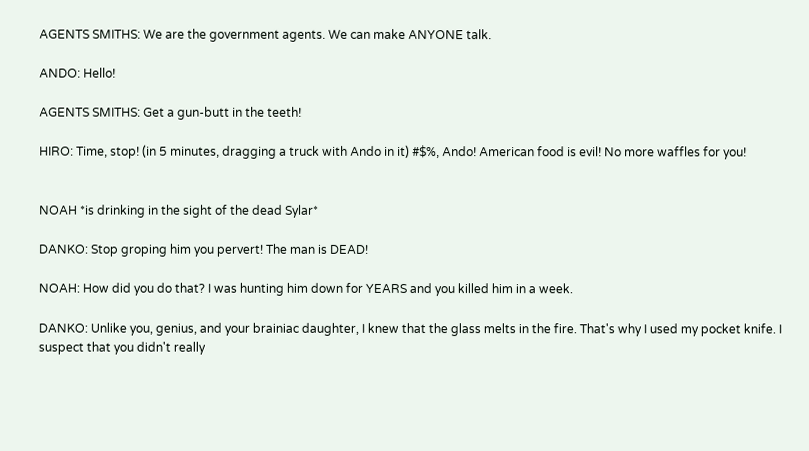AGENTS SMITHS: We are the government agents. We can make ANYONE talk.

ANDO: Hello!

AGENTS SMITHS: Get a gun-butt in the teeth!

HIRO: Time, stop! (in 5 minutes, dragging a truck with Ando in it) #$%, Ando! American food is evil! No more waffles for you!


NOAH *is drinking in the sight of the dead Sylar*

DANKO: Stop groping him you pervert! The man is DEAD!

NOAH: How did you do that? I was hunting him down for YEARS and you killed him in a week.

DANKO: Unlike you, genius, and your brainiac daughter, I knew that the glass melts in the fire. That's why I used my pocket knife. I suspect that you didn't really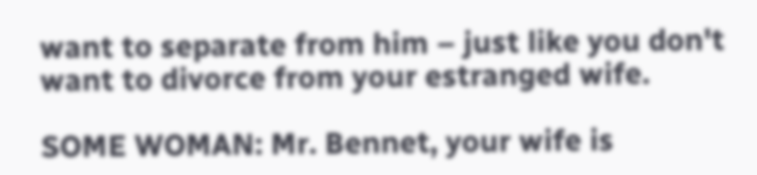want to separate from him – just like you don't want to divorce from your estranged wife.

SOME WOMAN: Mr. Bennet, your wife is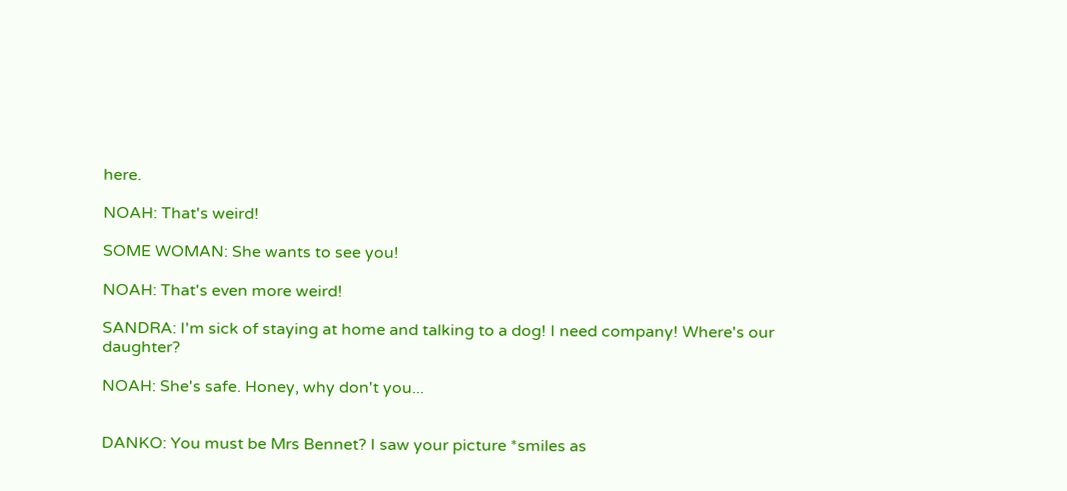here.

NOAH: That's weird!

SOME WOMAN: She wants to see you!

NOAH: That's even more weird!

SANDRA: I'm sick of staying at home and talking to a dog! I need company! Where's our daughter?

NOAH: She's safe. Honey, why don't you...


DANKO: You must be Mrs Bennet? I saw your picture *smiles as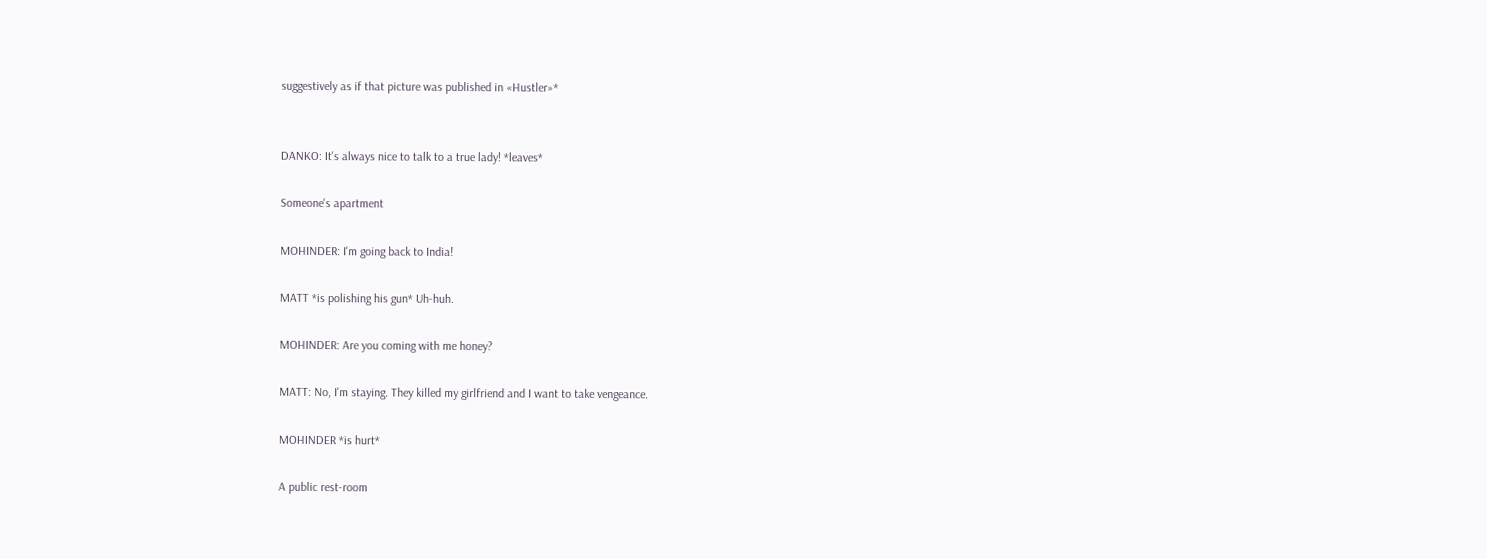suggestively as if that picture was published in «Hustler»*


DANKO: It's always nice to talk to a true lady! *leaves*

Someone's apartment

MOHINDER: I'm going back to India!

MATT *is polishing his gun* Uh-huh.

MOHINDER: Are you coming with me honey?

MATT: No, I'm staying. They killed my girlfriend and I want to take vengeance.

MOHINDER *is hurt*

A public rest-room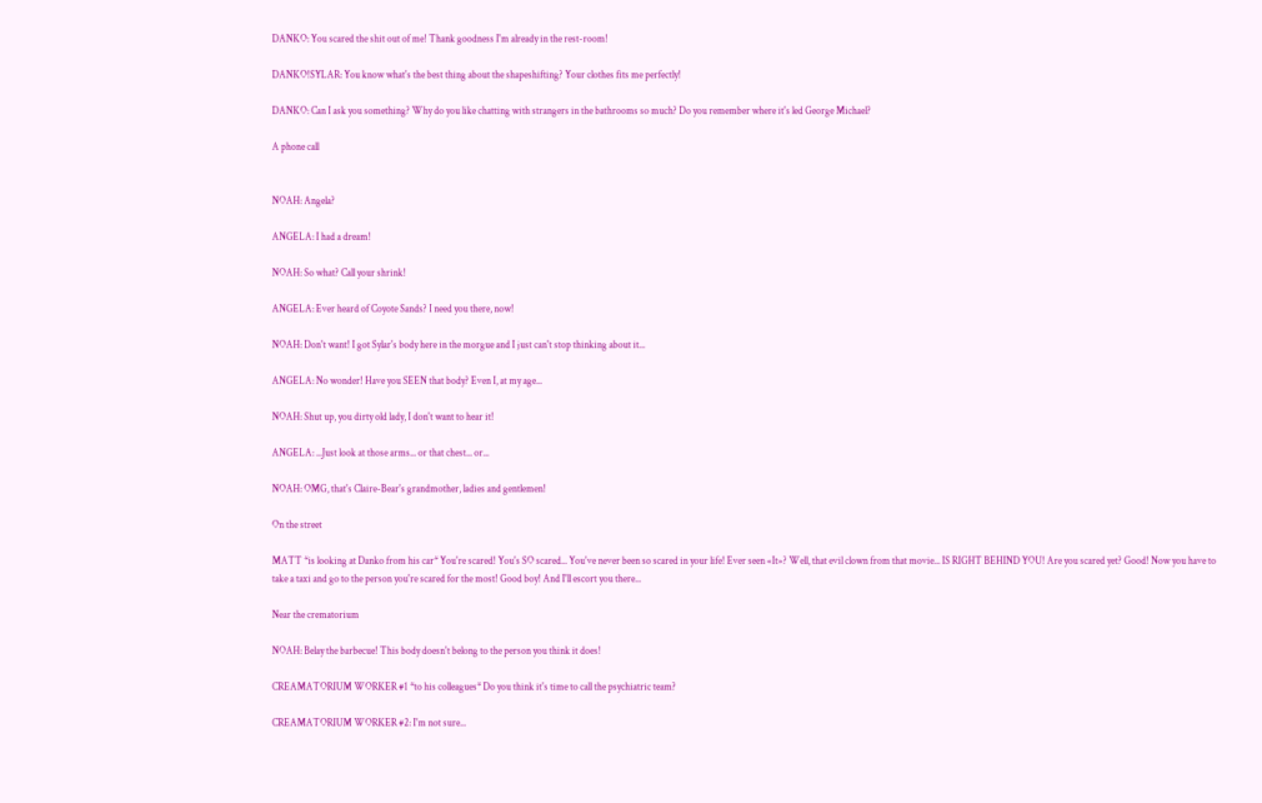DANKO: You scared the shit out of me! Thank goodness I'm already in the rest-room!

DANKO!SYLAR: You know what's the best thing about the shapeshifting? Your clothes fits me perfectly!

DANKO: Can I ask you something? Why do you like chatting with strangers in the bathrooms so much? Do you remember where it's led George Michael?

A phone call


NOAH: Angela?

ANGELA: I had a dream!

NOAH: So what? Call your shrink!

ANGELA: Ever heard of Coyote Sands? I need you there, now!

NOAH: Don't want! I got Sylar's body here in the morgue and I just can't stop thinking about it...

ANGELA: No wonder! Have you SEEN that body? Even I, at my age...

NOAH: Shut up, you dirty old lady, I don't want to hear it!

ANGELA: ...Just look at those arms... or that chest... or...

NOAH: OMG, that's Claire-Bear's grandmother, ladies and gentlemen!

On the street

MATT *is looking at Danko from his car* You're scared! You's SO scared... You've never been so scared in your life! Ever seen «It»? Well, that evil clown from that movie... IS RIGHT BEHIND YOU! Are you scared yet? Good! Now you have to take a taxi and go to the person you're scared for the most! Good boy! And I'll escort you there...

Near the crematorium

NOAH: Belay the barbecue! This body doesn't belong to the person you think it does!

CREAMATORIUM WORKER #1 *to his colleagues* Do you think it's time to call the psychiatric team?

CREAMATORIUM WORKER #2: I'm not sure...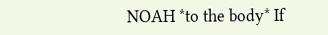NOAH *to the body* If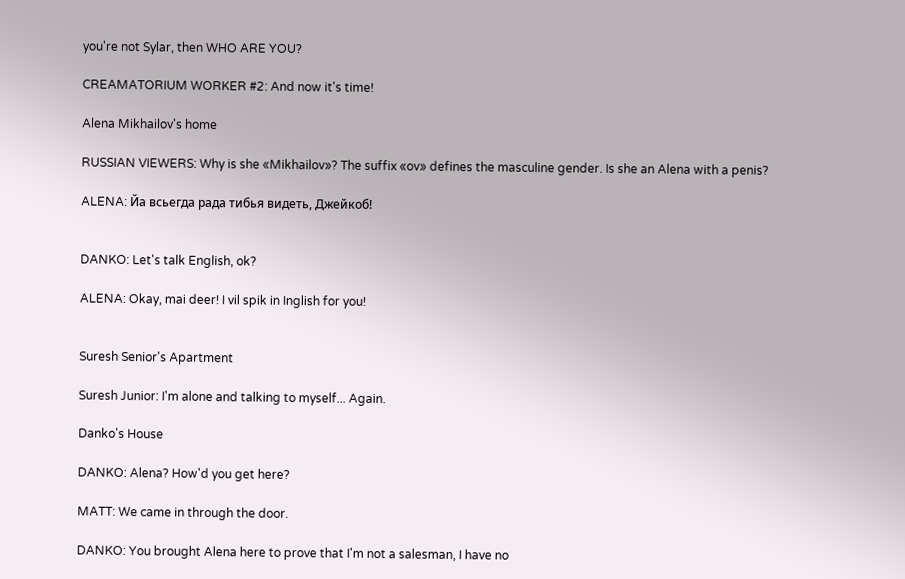you're not Sylar, then WHO ARE YOU?

CREAMATORIUM WORKER #2: And now it's time!

Alena Mikhailov's home

RUSSIAN VIEWERS: Why is she «Mikhailov»? The suffix «ov» defines the masculine gender. Is she an Alena with a penis?

ALENA: Йа всьегда рада тибья видеть, Джейкоб!


DANKO: Let's talk English, ok?

ALENA: Okay, mai deer! I vil spik in Inglish for you!


Suresh Senior's Apartment

Suresh Junior: I'm alone and talking to myself... Again.

Danko's House

DANKO: Alena? How'd you get here?

MATT: We came in through the door.

DANKO: You brought Alena here to prove that I'm not a salesman, I have no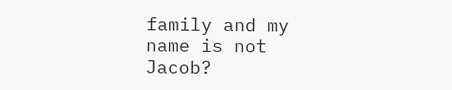family and my name is not Jacob?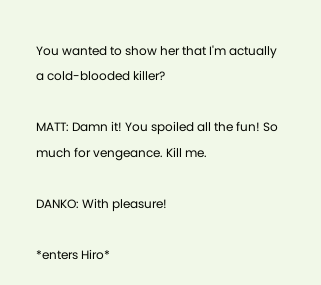You wanted to show her that I'm actually a cold-blooded killer?

MATT: Damn it! You spoiled all the fun! So much for vengeance. Kill me.

DANKO: With pleasure!

*enters Hiro*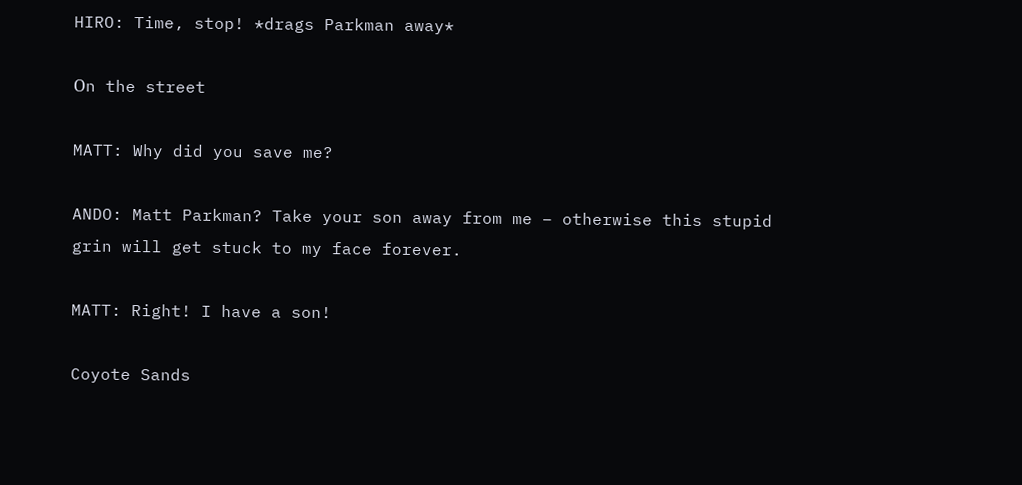HIRO: Time, stop! *drags Parkman away*

Оn the street

MATT: Why did you save me?

ANDO: Matt Parkman? Take your son away from me – otherwise this stupid grin will get stuck to my face forever.

MATT: Right! I have a son!

Coyote Sands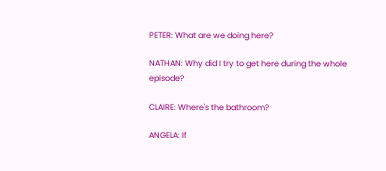PETER: What are we doing here?

NATHAN: Why did I try to get here during the whole episode?

CLAIRE: Where's the bathroom?

ANGELA: If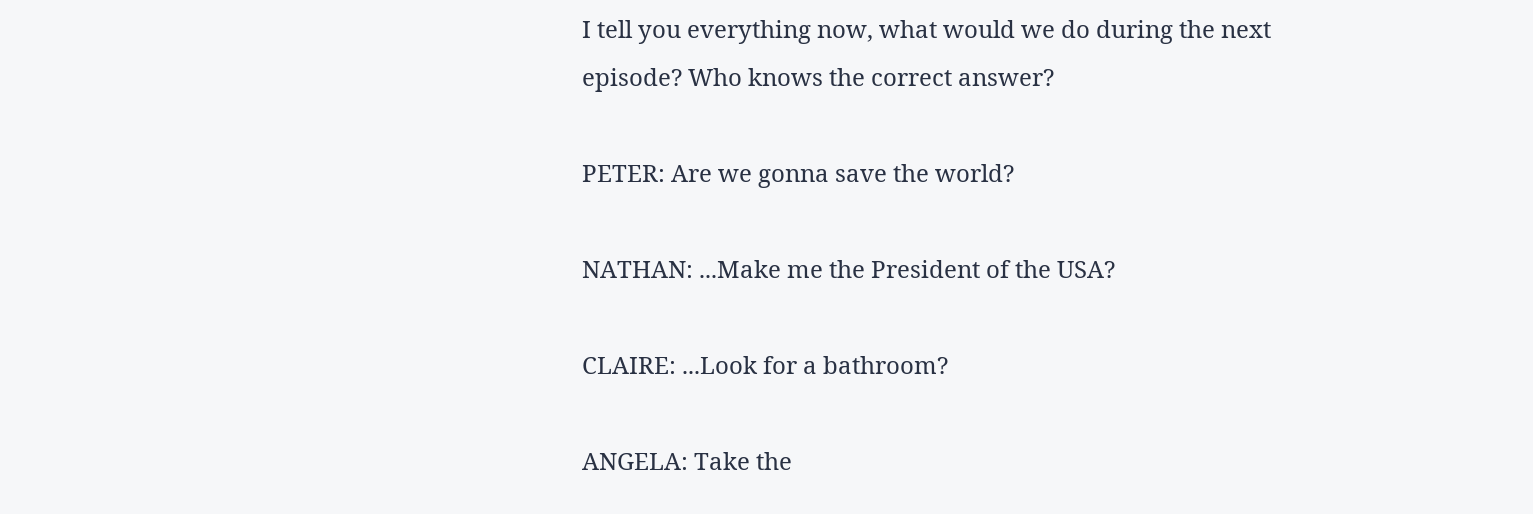I tell you everything now, what would we do during the next episode? Who knows the correct answer?

PETER: Are we gonna save the world?

NATHAN: ...Make me the President of the USA?

CLAIRE: ...Look for a bathroom?

ANGELA: Take the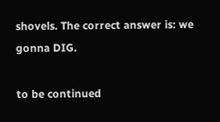shovels. The correct answer is: we gonna DIG.

to be continued